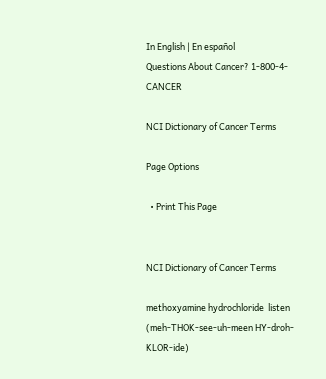In English | En español
Questions About Cancer? 1-800-4-CANCER

NCI Dictionary of Cancer Terms

Page Options

  • Print This Page


NCI Dictionary of Cancer Terms

methoxyamine hydrochloride  listen  (meh-THOK-see-uh-meen HY-droh-KLOR-ide)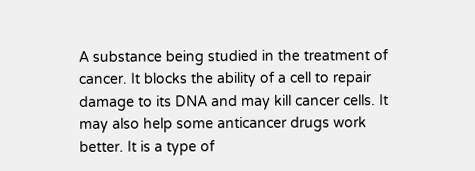A substance being studied in the treatment of cancer. It blocks the ability of a cell to repair damage to its DNA and may kill cancer cells. It may also help some anticancer drugs work better. It is a type of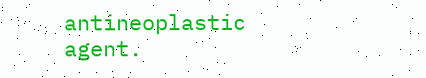antineoplastic agent.